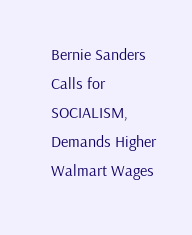Bernie Sanders Calls for SOCIALISM, Demands Higher Walmart Wages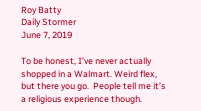Roy Batty
Daily Stormer
June 7, 2019

To be honest, I’ve never actually shopped in a Walmart. Weird flex, but there you go.  People tell me it’s a religious experience though.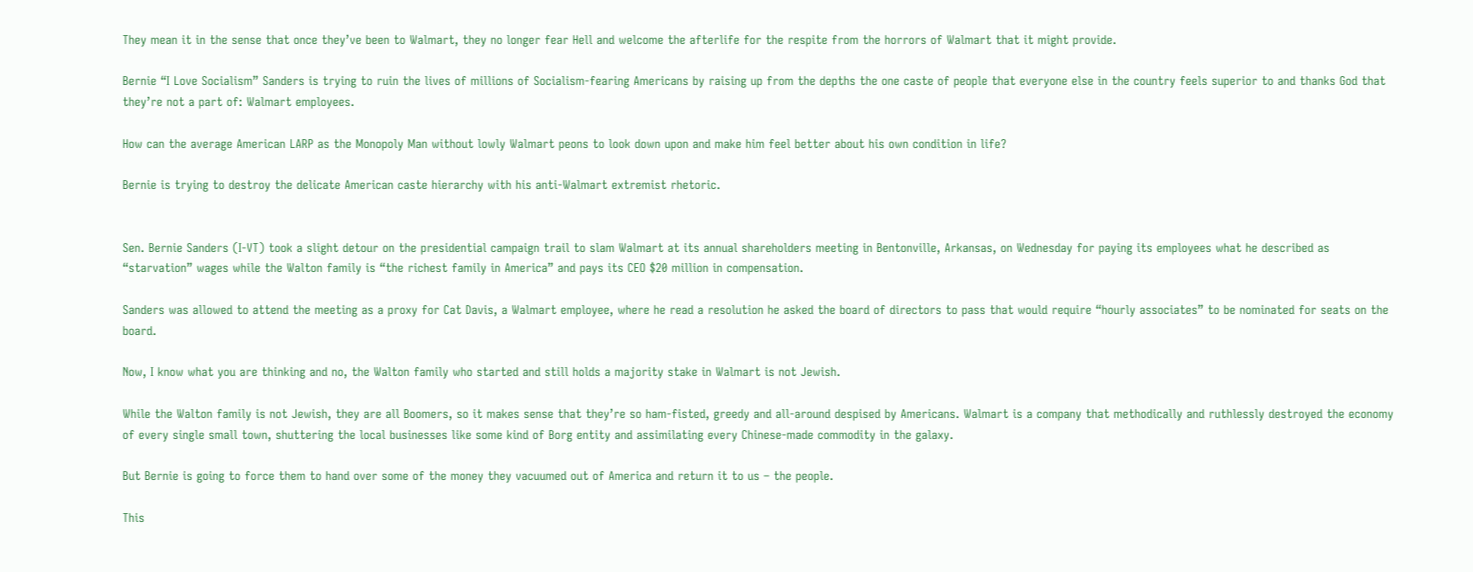They mean it in the sense that once they’ve been to Walmart, they no longer fear Hell and welcome the afterlife for the respite from the horrors of Walmart that it might provide.

Bernie “I Love Socialism” Sanders is trying to ruin the lives of millions of Socialism-fearing Americans by raising up from the depths the one caste of people that everyone else in the country feels superior to and thanks God that they’re not a part of: Walmart employees.

How can the average American LARP as the Monopoly Man without lowly Walmart peons to look down upon and make him feel better about his own condition in life?

Bernie is trying to destroy the delicate American caste hierarchy with his anti-Walmart extremist rhetoric.


Sen. Bernie Sanders (I-VT) took a slight detour on the presidential campaign trail to slam Walmart at its annual shareholders meeting in Bentonville, Arkansas, on Wednesday for paying its employees what he described as “starvation” wages while the Walton family is “the richest family in America” and pays its CEO $20 million in compensation.

Sanders was allowed to attend the meeting as a proxy for Cat Davis, a Walmart employee, where he read a resolution he asked the board of directors to pass that would require “hourly associates” to be nominated for seats on the board.

Now, I know what you are thinking and no, the Walton family who started and still holds a majority stake in Walmart is not Jewish.

While the Walton family is not Jewish, they are all Boomers, so it makes sense that they’re so ham-fisted, greedy and all-around despised by Americans. Walmart is a company that methodically and ruthlessly destroyed the economy of every single small town, shuttering the local businesses like some kind of Borg entity and assimilating every Chinese-made commodity in the galaxy.

But Bernie is going to force them to hand over some of the money they vacuumed out of America and return it to us – the people.

This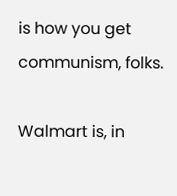is how you get communism, folks.

Walmart is, in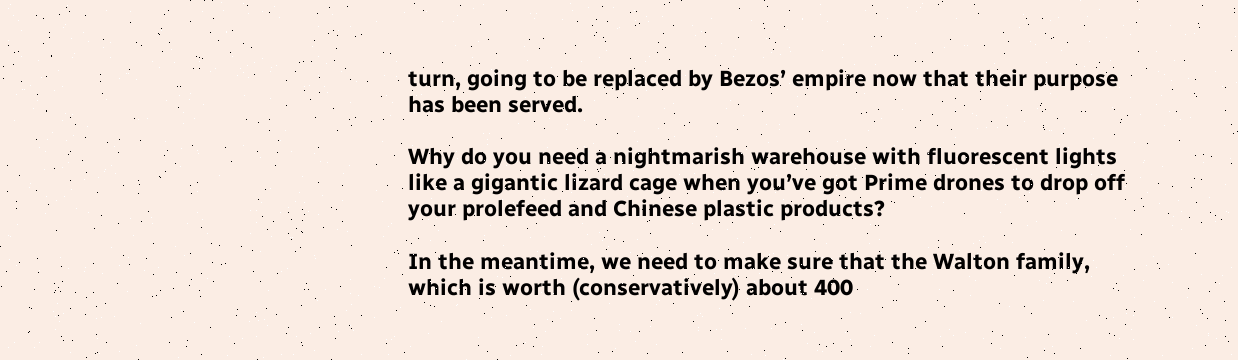turn, going to be replaced by Bezos’ empire now that their purpose has been served.

Why do you need a nightmarish warehouse with fluorescent lights like a gigantic lizard cage when you’ve got Prime drones to drop off your prolefeed and Chinese plastic products?

In the meantime, we need to make sure that the Walton family, which is worth (conservatively) about 400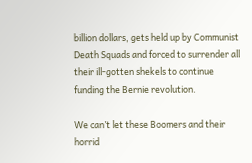billion dollars, gets held up by Communist Death Squads and forced to surrender all their ill-gotten shekels to continue funding the Bernie revolution.

We can’t let these Boomers and their horrid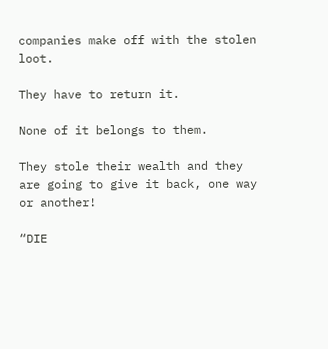companies make off with the stolen loot.

They have to return it.

None of it belongs to them.

They stole their wealth and they are going to give it back, one way or another!

“DIE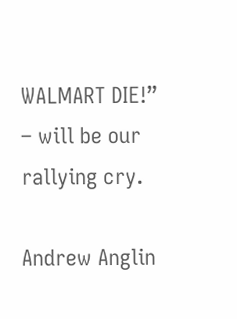WALMART DIE!” – will be our rallying cry.

Andrew Anglin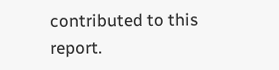contributed to this report.